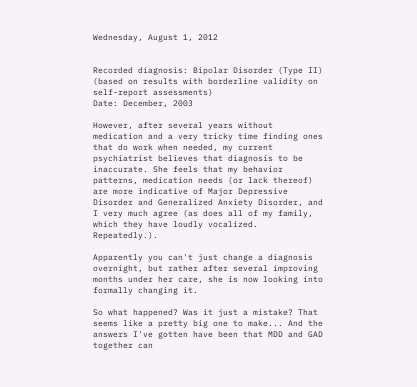Wednesday, August 1, 2012


Recorded diagnosis: Bipolar Disorder (Type II) (based on results with borderline validity on self-report assessments)
Date: December, 2003

However, after several years without medication and a very tricky time finding ones that do work when needed, my current psychiatrist believes that diagnosis to be inaccurate. She feels that my behavior patterns, medication needs (or lack thereof) are more indicative of Major Depressive Disorder and Generalized Anxiety Disorder, and I very much agree (as does all of my family, which they have loudly vocalized. Repeatedly.).

Apparently you can't just change a diagnosis overnight, but rather after several improving months under her care, she is now looking into formally changing it.

So what happened? Was it just a mistake? That seems like a pretty big one to make... And the answers I've gotten have been that MDD and GAD together can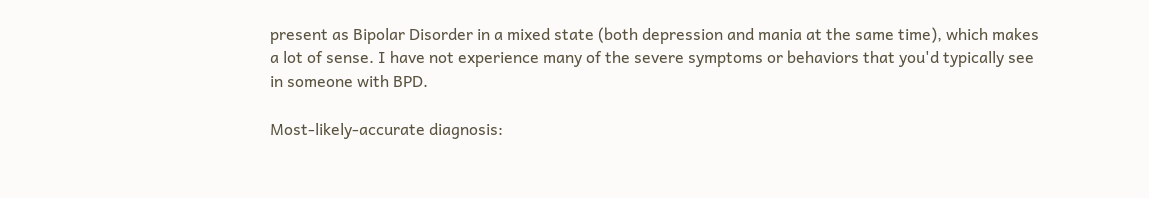present as Bipolar Disorder in a mixed state (both depression and mania at the same time), which makes a lot of sense. I have not experience many of the severe symptoms or behaviors that you'd typically see in someone with BPD.

Most-likely-accurate diagnosis: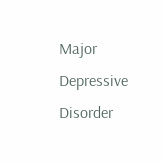Major Depressive Disorder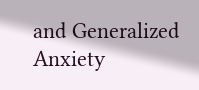and Generalized Anxiety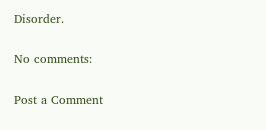Disorder.

No comments:

Post a Comment